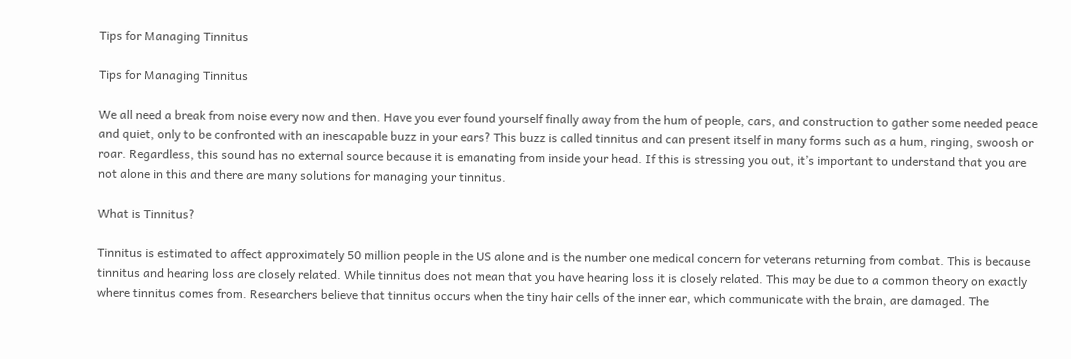Tips for Managing Tinnitus

Tips for Managing Tinnitus

We all need a break from noise every now and then. Have you ever found yourself finally away from the hum of people, cars, and construction to gather some needed peace and quiet, only to be confronted with an inescapable buzz in your ears? This buzz is called tinnitus and can present itself in many forms such as a hum, ringing, swoosh or roar. Regardless, this sound has no external source because it is emanating from inside your head. If this is stressing you out, it’s important to understand that you are not alone in this and there are many solutions for managing your tinnitus.

What is Tinnitus?

Tinnitus is estimated to affect approximately 50 million people in the US alone and is the number one medical concern for veterans returning from combat. This is because tinnitus and hearing loss are closely related. While tinnitus does not mean that you have hearing loss it is closely related. This may be due to a common theory on exactly where tinnitus comes from. Researchers believe that tinnitus occurs when the tiny hair cells of the inner ear, which communicate with the brain, are damaged. The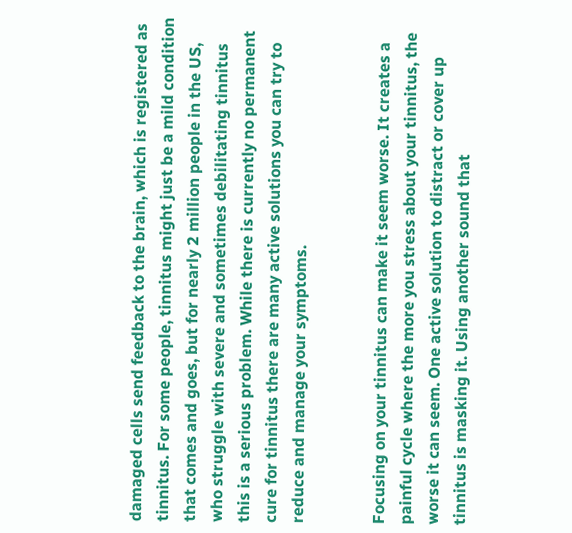damaged cells send feedback to the brain, which is registered as tinnitus. For some people, tinnitus might just be a mild condition that comes and goes, but for nearly 2 million people in the US, who struggle with severe and sometimes debilitating tinnitus this is a serious problem. While there is currently no permanent cure for tinnitus there are many active solutions you can try to reduce and manage your symptoms.


Focusing on your tinnitus can make it seem worse. It creates a painful cycle where the more you stress about your tinnitus, the worse it can seem. One active solution to distract or cover up tinnitus is masking it. Using another sound that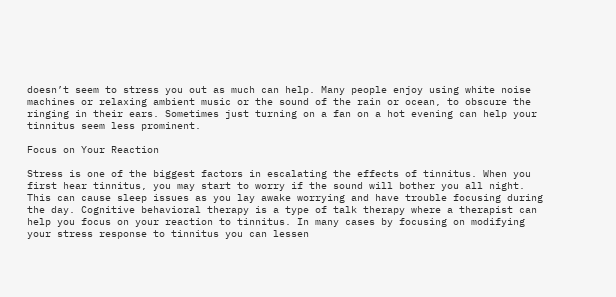doesn’t seem to stress you out as much can help. Many people enjoy using white noise machines or relaxing ambient music or the sound of the rain or ocean, to obscure the ringing in their ears. Sometimes just turning on a fan on a hot evening can help your tinnitus seem less prominent.

Focus on Your Reaction

Stress is one of the biggest factors in escalating the effects of tinnitus. When you first hear tinnitus, you may start to worry if the sound will bother you all night. This can cause sleep issues as you lay awake worrying and have trouble focusing during the day. Cognitive behavioral therapy is a type of talk therapy where a therapist can help you focus on your reaction to tinnitus. In many cases by focusing on modifying your stress response to tinnitus you can lessen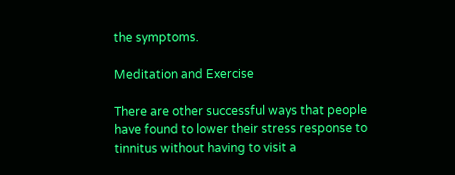the symptoms.

Meditation and Exercise

There are other successful ways that people have found to lower their stress response to tinnitus without having to visit a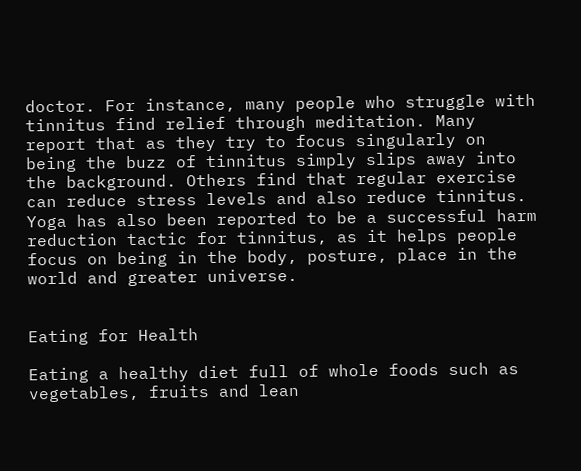doctor. For instance, many people who struggle with tinnitus find relief through meditation. Many report that as they try to focus singularly on being the buzz of tinnitus simply slips away into the background. Others find that regular exercise can reduce stress levels and also reduce tinnitus. Yoga has also been reported to be a successful harm reduction tactic for tinnitus, as it helps people focus on being in the body, posture, place in the world and greater universe.


Eating for Health

Eating a healthy diet full of whole foods such as vegetables, fruits and lean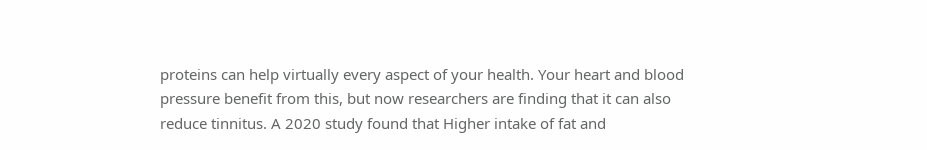proteins can help virtually every aspect of your health. Your heart and blood pressure benefit from this, but now researchers are finding that it can also reduce tinnitus. A 2020 study found that Higher intake of fat and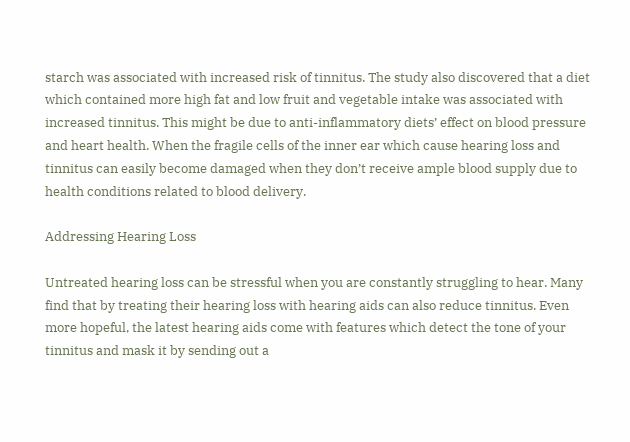starch was associated with increased risk of tinnitus. The study also discovered that a diet which contained more high fat and low fruit and vegetable intake was associated with increased tinnitus. This might be due to anti-inflammatory diets’ effect on blood pressure and heart health. When the fragile cells of the inner ear which cause hearing loss and tinnitus can easily become damaged when they don’t receive ample blood supply due to health conditions related to blood delivery.

Addressing Hearing Loss

Untreated hearing loss can be stressful when you are constantly struggling to hear. Many find that by treating their hearing loss with hearing aids can also reduce tinnitus. Even more hopeful, the latest hearing aids come with features which detect the tone of your tinnitus and mask it by sending out a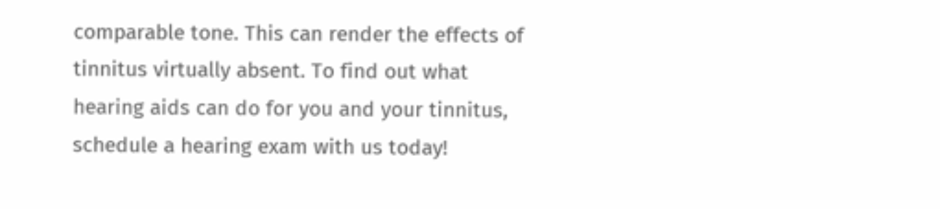comparable tone. This can render the effects of tinnitus virtually absent. To find out what hearing aids can do for you and your tinnitus, schedule a hearing exam with us today!